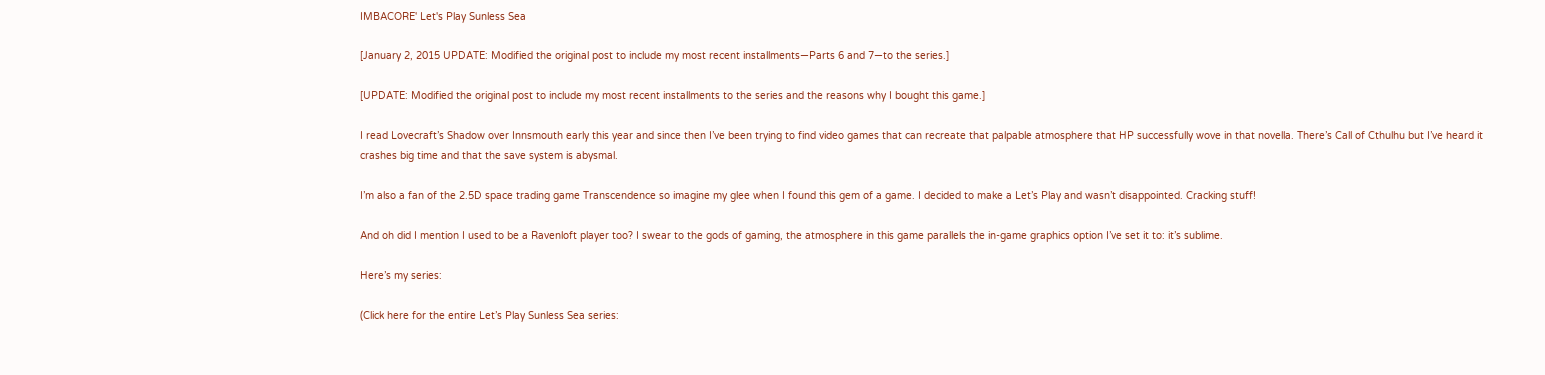IMBACORE' Let's Play Sunless Sea

[January 2, 2015 UPDATE: Modified the original post to include my most recent installments—Parts 6 and 7—to the series.]

[UPDATE: Modified the original post to include my most recent installments to the series and the reasons why I bought this game.]

I read Lovecraft’s Shadow over Innsmouth early this year and since then I’ve been trying to find video games that can recreate that palpable atmosphere that HP successfully wove in that novella. There’s Call of Cthulhu but I’ve heard it crashes big time and that the save system is abysmal.

I’m also a fan of the 2.5D space trading game Transcendence so imagine my glee when I found this gem of a game. I decided to make a Let’s Play and wasn’t disappointed. Cracking stuff!

And oh did I mention I used to be a Ravenloft player too? I swear to the gods of gaming, the atmosphere in this game parallels the in-game graphics option I’ve set it to: it’s sublime.

Here’s my series:

(Click here for the entire Let’s Play Sunless Sea series: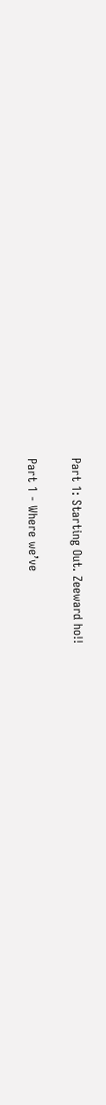Part 1: Starting Out. Zeeward ho!!

Part 1 - Where we’ve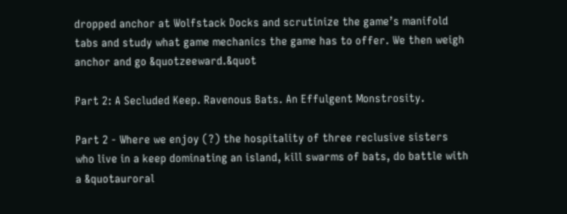dropped anchor at Wolfstack Docks and scrutinize the game’s manifold tabs and study what game mechanics the game has to offer. We then weigh anchor and go &quotzeeward.&quot

Part 2: A Secluded Keep. Ravenous Bats. An Effulgent Monstrosity.

Part 2 - Where we enjoy (?) the hospitality of three reclusive sisters who live in a keep dominating an island, kill swarms of bats, do battle with a &quotauroral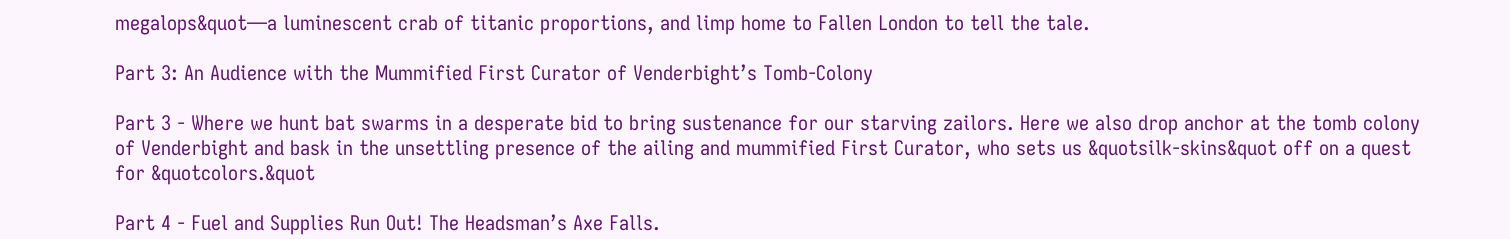megalops&quot—a luminescent crab of titanic proportions, and limp home to Fallen London to tell the tale.

Part 3: An Audience with the Mummified First Curator of Venderbight’s Tomb-Colony

Part 3 - Where we hunt bat swarms in a desperate bid to bring sustenance for our starving zailors. Here we also drop anchor at the tomb colony of Venderbight and bask in the unsettling presence of the ailing and mummified First Curator, who sets us &quotsilk-skins&quot off on a quest for &quotcolors.&quot

Part 4 - Fuel and Supplies Run Out! The Headsman’s Axe Falls.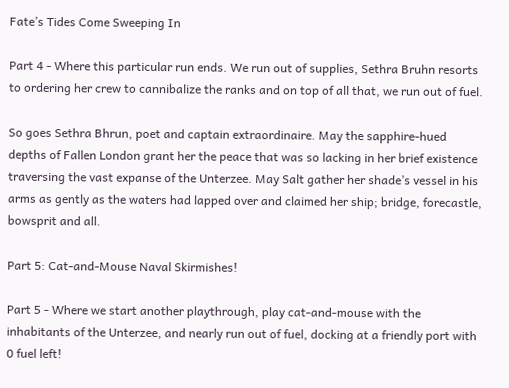Fate’s Tides Come Sweeping In

Part 4 - Where this particular run ends. We run out of supplies, Sethra Bruhn resorts to ordering her crew to cannibalize the ranks and on top of all that, we run out of fuel.

So goes Sethra Bhrun, poet and captain extraordinaire. May the sapphire-hued depths of Fallen London grant her the peace that was so lacking in her brief existence traversing the vast expanse of the Unterzee. May Salt gather her shade’s vessel in his arms as gently as the waters had lapped over and claimed her ship; bridge, forecastle, bowsprit and all.

Part 5: Cat-and-Mouse Naval Skirmishes!

Part 5 - Where we start another playthrough, play cat-and-mouse with the inhabitants of the Unterzee, and nearly run out of fuel, docking at a friendly port with 0 fuel left!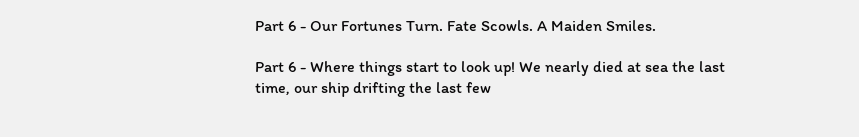Part 6 - Our Fortunes Turn. Fate Scowls. A Maiden Smiles.

Part 6 - Where things start to look up! We nearly died at sea the last time, our ship drifting the last few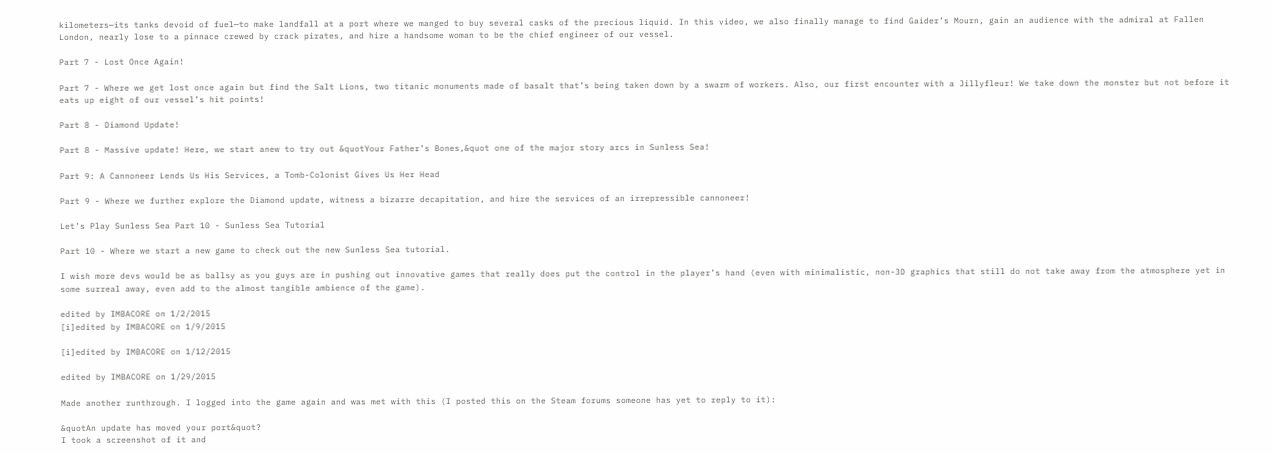kilometers—its tanks devoid of fuel—to make landfall at a port where we manged to buy several casks of the precious liquid. In this video, we also finally manage to find Gaider’s Mourn, gain an audience with the admiral at Fallen London, nearly lose to a pinnace crewed by crack pirates, and hire a handsome woman to be the chief engineer of our vessel.

Part 7 - Lost Once Again!

Part 7 - Where we get lost once again but find the Salt Lions, two titanic monuments made of basalt that’s being taken down by a swarm of workers. Also, our first encounter with a Jillyfleur! We take down the monster but not before it eats up eight of our vessel’s hit points!

Part 8 - Diamond Update!

Part 8 - Massive update! Here, we start anew to try out &quotYour Father’s Bones,&quot one of the major story arcs in Sunless Sea!

Part 9: A Cannoneer Lends Us His Services, a Tomb-Colonist Gives Us Her Head

Part 9 - Where we further explore the Diamond update, witness a bizarre decapitation, and hire the services of an irrepressible cannoneer!

Let’s Play Sunless Sea Part 10 - Sunless Sea Tutorial

Part 10 - Where we start a new game to check out the new Sunless Sea tutorial.

I wish more devs would be as ballsy as you guys are in pushing out innovative games that really does put the control in the player’s hand (even with minimalistic, non-3D graphics that still do not take away from the atmosphere yet in some surreal away, even add to the almost tangible ambience of the game).

edited by IMBACORE on 1/2/2015
[i]edited by IMBACORE on 1/9/2015

[i]edited by IMBACORE on 1/12/2015

edited by IMBACORE on 1/29/2015

Made another runthrough. I logged into the game again and was met with this (I posted this on the Steam forums someone has yet to reply to it):

&quotAn update has moved your port&quot?
I took a screenshot of it and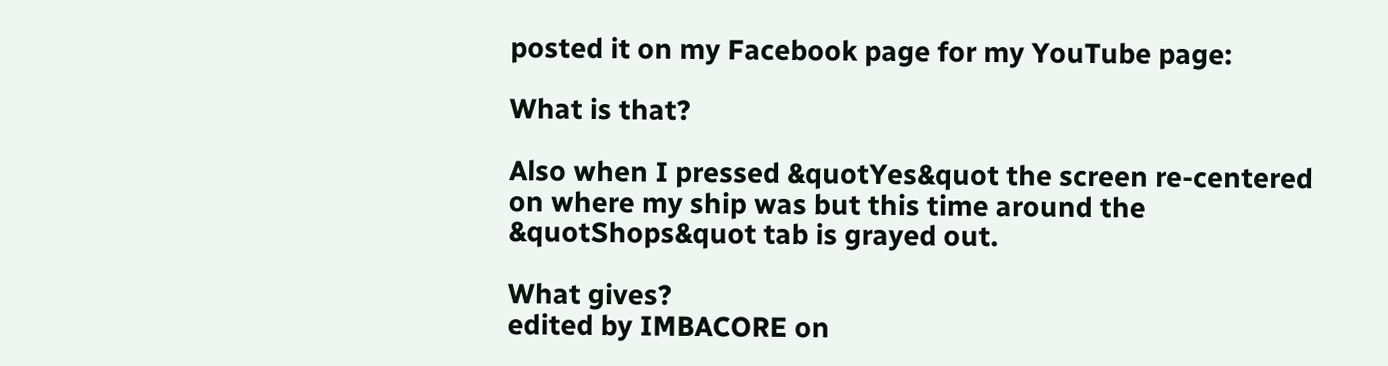posted it on my Facebook page for my YouTube page:

What is that?

Also when I pressed &quotYes&quot the screen re-centered on where my ship was but this time around the &quotShops&quot tab is grayed out.

What gives?
edited by IMBACORE on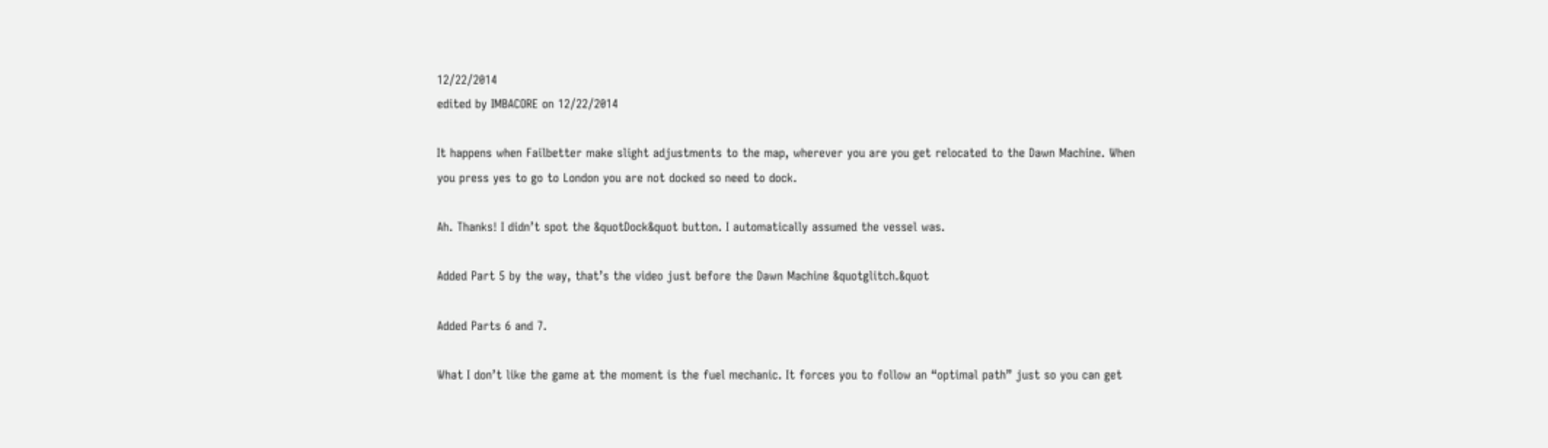12/22/2014
edited by IMBACORE on 12/22/2014

It happens when Failbetter make slight adjustments to the map, wherever you are you get relocated to the Dawn Machine. When you press yes to go to London you are not docked so need to dock.

Ah. Thanks! I didn’t spot the &quotDock&quot button. I automatically assumed the vessel was.

Added Part 5 by the way, that’s the video just before the Dawn Machine &quotglitch.&quot

Added Parts 6 and 7.

What I don’t like the game at the moment is the fuel mechanic. It forces you to follow an “optimal path” just so you can get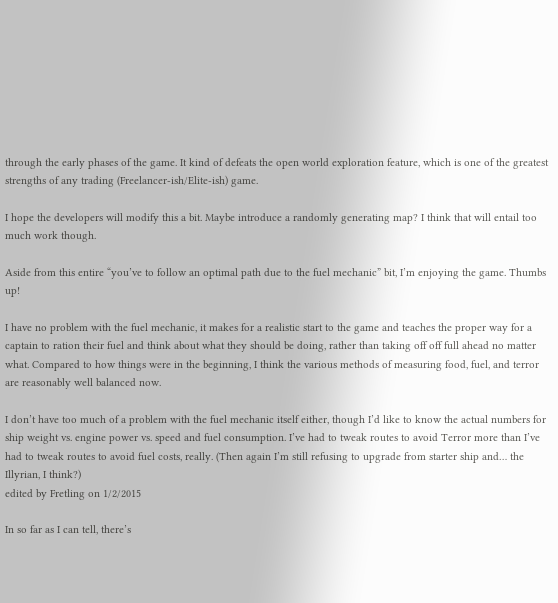through the early phases of the game. It kind of defeats the open world exploration feature, which is one of the greatest strengths of any trading (Freelancer-ish/Elite-ish) game.

I hope the developers will modify this a bit. Maybe introduce a randomly generating map? I think that will entail too much work though.

Aside from this entire “you’ve to follow an optimal path due to the fuel mechanic” bit, I’m enjoying the game. Thumbs up!

I have no problem with the fuel mechanic, it makes for a realistic start to the game and teaches the proper way for a captain to ration their fuel and think about what they should be doing, rather than taking off off full ahead no matter what. Compared to how things were in the beginning, I think the various methods of measuring food, fuel, and terror are reasonably well balanced now.

I don’t have too much of a problem with the fuel mechanic itself either, though I’d like to know the actual numbers for ship weight vs. engine power vs. speed and fuel consumption. I’ve had to tweak routes to avoid Terror more than I’ve had to tweak routes to avoid fuel costs, really. (Then again I’m still refusing to upgrade from starter ship and… the Illyrian, I think?)
edited by Fretling on 1/2/2015

In so far as I can tell, there’s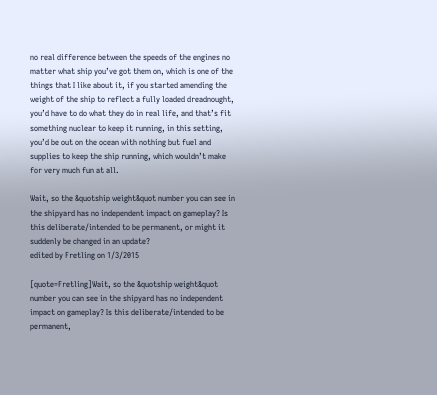no real difference between the speeds of the engines no matter what ship you’ve got them on, which is one of the things that I like about it, if you started amending the weight of the ship to reflect a fully loaded dreadnought, you’d have to do what they do in real life, and that’s fit something nuclear to keep it running, in this setting, you’d be out on the ocean with nothing but fuel and supplies to keep the ship running, which wouldn’t make for very much fun at all.

Wait, so the &quotship weight&quot number you can see in the shipyard has no independent impact on gameplay? Is this deliberate/intended to be permanent, or might it suddenly be changed in an update?
edited by Fretling on 1/3/2015

[quote=Fretling]Wait, so the &quotship weight&quot number you can see in the shipyard has no independent impact on gameplay? Is this deliberate/intended to be permanent,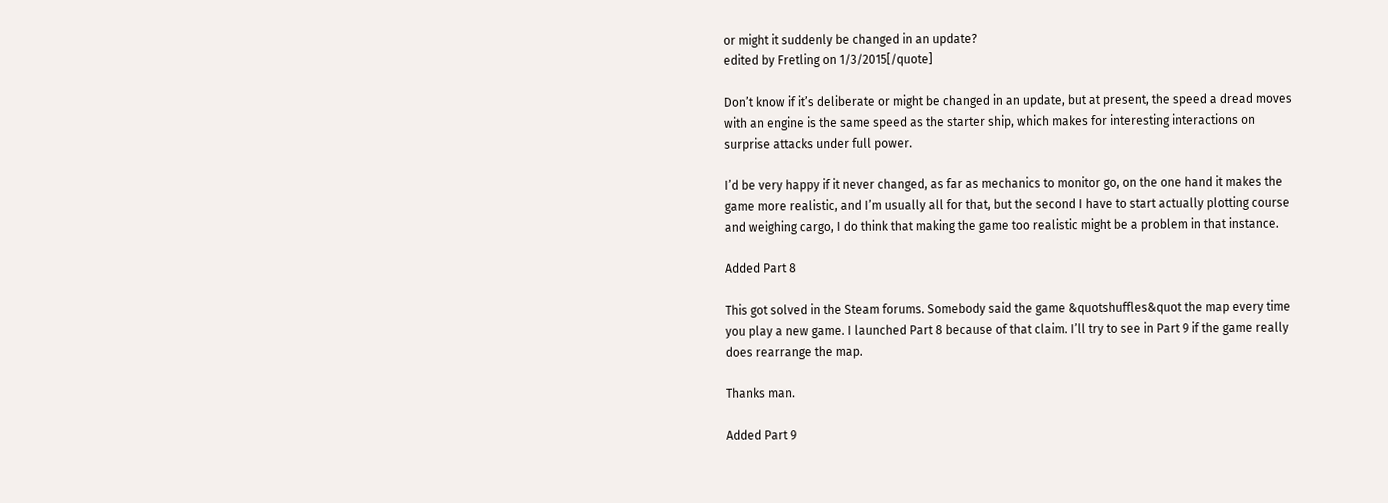or might it suddenly be changed in an update?
edited by Fretling on 1/3/2015[/quote]

Don’t know if it’s deliberate or might be changed in an update, but at present, the speed a dread moves with an engine is the same speed as the starter ship, which makes for interesting interactions on surprise attacks under full power.

I’d be very happy if it never changed, as far as mechanics to monitor go, on the one hand it makes the game more realistic, and I’m usually all for that, but the second I have to start actually plotting course and weighing cargo, I do think that making the game too realistic might be a problem in that instance.

Added Part 8

This got solved in the Steam forums. Somebody said the game &quotshuffles&quot the map every time you play a new game. I launched Part 8 because of that claim. I’ll try to see in Part 9 if the game really does rearrange the map.

Thanks man.

Added Part 9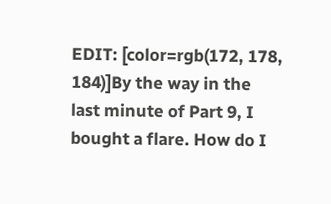EDIT: [color=rgb(172, 178, 184)]By the way in the last minute of Part 9, I bought a flare. How do I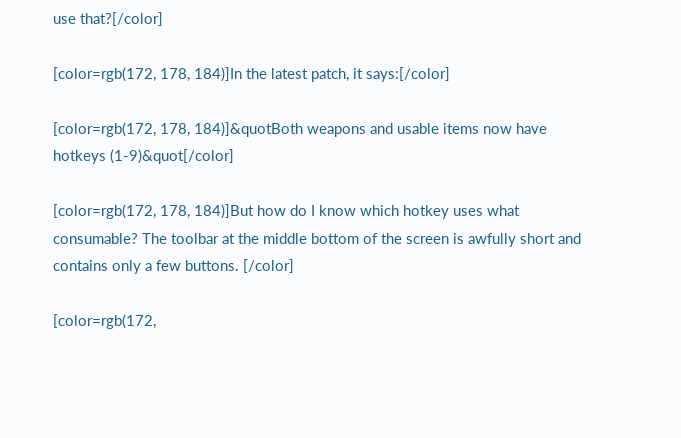use that?[/color]

[color=rgb(172, 178, 184)]In the latest patch, it says:[/color]

[color=rgb(172, 178, 184)]&quotBoth weapons and usable items now have hotkeys (1-9)&quot[/color]

[color=rgb(172, 178, 184)]But how do I know which hotkey uses what consumable? The toolbar at the middle bottom of the screen is awfully short and contains only a few buttons. [/color]

[color=rgb(172,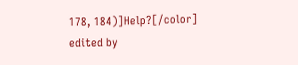178, 184)]Help?[/color]
edited by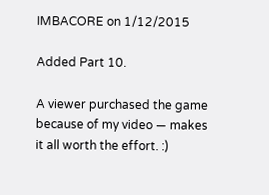IMBACORE on 1/12/2015

Added Part 10.

A viewer purchased the game because of my video — makes it all worth the effort. :)